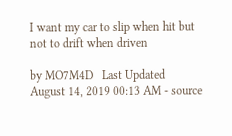I want my car to slip when hit but not to drift when driven

by MO7M4D   Last Updated August 14, 2019 00:13 AM - source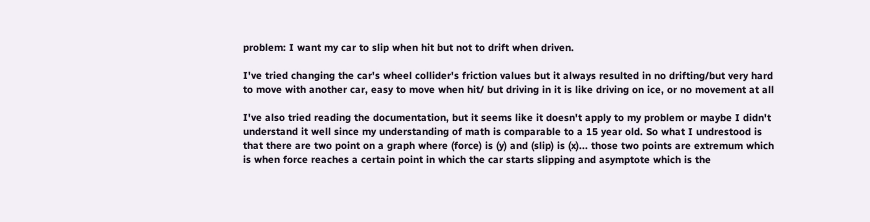problem: I want my car to slip when hit but not to drift when driven.

I've tried changing the car's wheel collider's friction values but it always resulted in no drifting/but very hard to move with another car, easy to move when hit/ but driving in it is like driving on ice, or no movement at all

I've also tried reading the documentation, but it seems like it doesn't apply to my problem or maybe I didn't understand it well since my understanding of math is comparable to a 15 year old. So what I undrestood is that there are two point on a graph where (force) is (y) and (slip) is (x)... those two points are extremum which is when force reaches a certain point in which the car starts slipping and asymptote which is the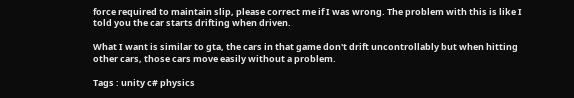force required to maintain slip, please correct me if I was wrong. The problem with this is like I told you the car starts drifting when driven.

What I want is similar to gta, the cars in that game don't drift uncontrollably but when hitting other cars, those cars move easily without a problem.

Tags : unity c# physics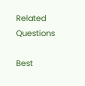Related Questions

Best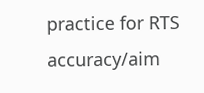practice for RTS accuracy/aim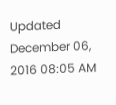Updated December 06, 2016 08:05 AM